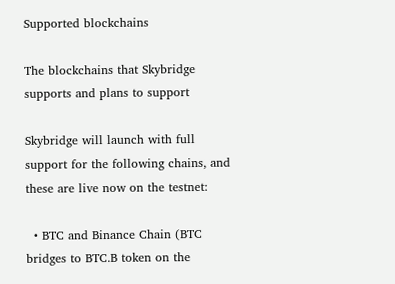Supported blockchains

The blockchains that Skybridge supports and plans to support

Skybridge will launch with full support for the following chains, and these are live now on the testnet:

  • BTC and Binance Chain (BTC bridges to BTC.B token on the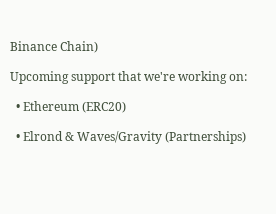Binance Chain)

Upcoming support that we're working on:

  • Ethereum (ERC20)

  • Elrond & Waves/Gravity (Partnerships)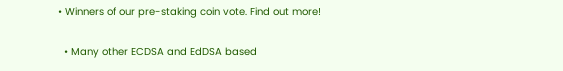• Winners of our pre-staking coin vote. Find out more!

  • Many other ECDSA and EdDSA based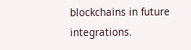blockchains in future integrations.